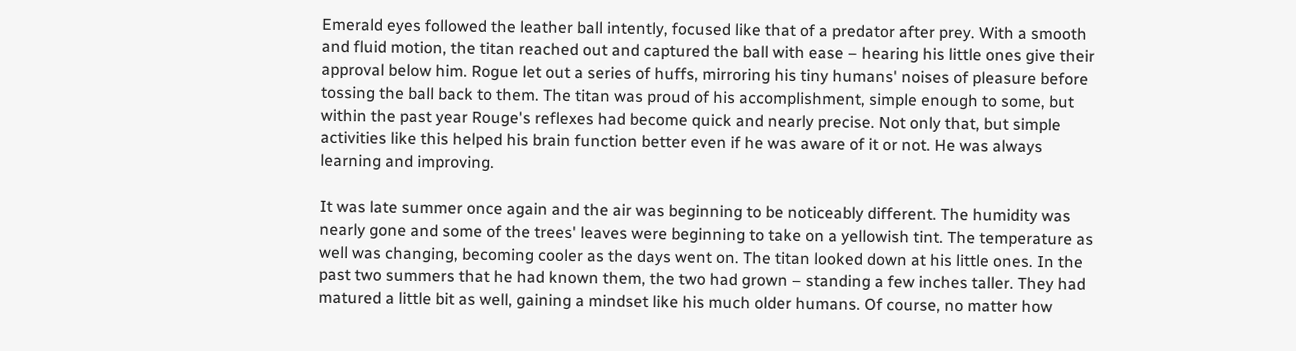Emerald eyes followed the leather ball intently, focused like that of a predator after prey. With a smooth and fluid motion, the titan reached out and captured the ball with ease – hearing his little ones give their approval below him. Rogue let out a series of huffs, mirroring his tiny humans' noises of pleasure before tossing the ball back to them. The titan was proud of his accomplishment, simple enough to some, but within the past year Rouge's reflexes had become quick and nearly precise. Not only that, but simple activities like this helped his brain function better even if he was aware of it or not. He was always learning and improving.

It was late summer once again and the air was beginning to be noticeably different. The humidity was nearly gone and some of the trees' leaves were beginning to take on a yellowish tint. The temperature as well was changing, becoming cooler as the days went on. The titan looked down at his little ones. In the past two summers that he had known them, the two had grown – standing a few inches taller. They had matured a little bit as well, gaining a mindset like his much older humans. Of course, no matter how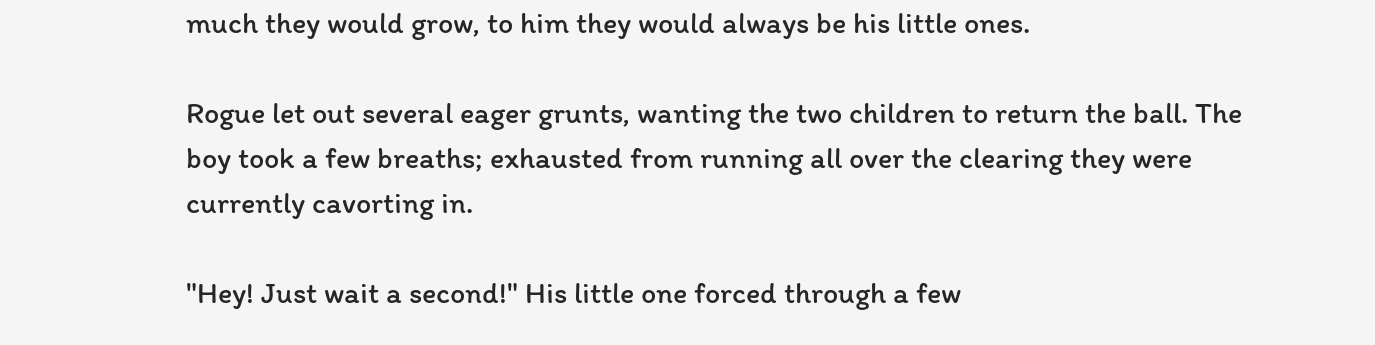much they would grow, to him they would always be his little ones.

Rogue let out several eager grunts, wanting the two children to return the ball. The boy took a few breaths; exhausted from running all over the clearing they were currently cavorting in.

"Hey! Just wait a second!" His little one forced through a few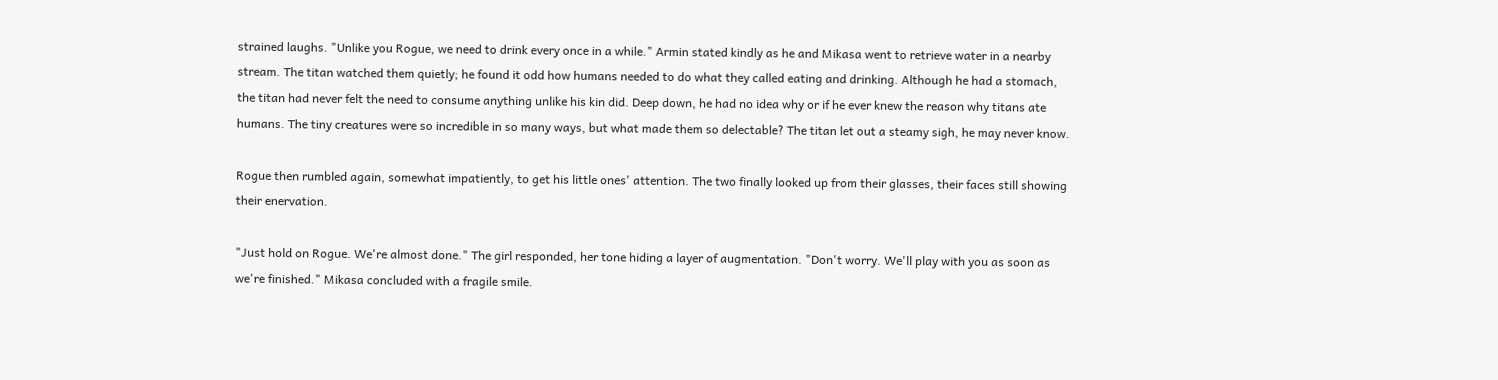strained laughs. "Unlike you Rogue, we need to drink every once in a while." Armin stated kindly as he and Mikasa went to retrieve water in a nearby stream. The titan watched them quietly; he found it odd how humans needed to do what they called eating and drinking. Although he had a stomach, the titan had never felt the need to consume anything unlike his kin did. Deep down, he had no idea why or if he ever knew the reason why titans ate humans. The tiny creatures were so incredible in so many ways, but what made them so delectable? The titan let out a steamy sigh, he may never know.

Rogue then rumbled again, somewhat impatiently, to get his little ones' attention. The two finally looked up from their glasses, their faces still showing their enervation.

"Just hold on Rogue. We're almost done." The girl responded, her tone hiding a layer of augmentation. "Don't worry. We'll play with you as soon as we're finished." Mikasa concluded with a fragile smile.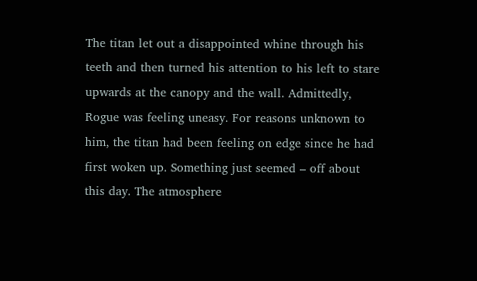The titan let out a disappointed whine through his teeth and then turned his attention to his left to stare upwards at the canopy and the wall. Admittedly, Rogue was feeling uneasy. For reasons unknown to him, the titan had been feeling on edge since he had first woken up. Something just seemed – off about this day. The atmosphere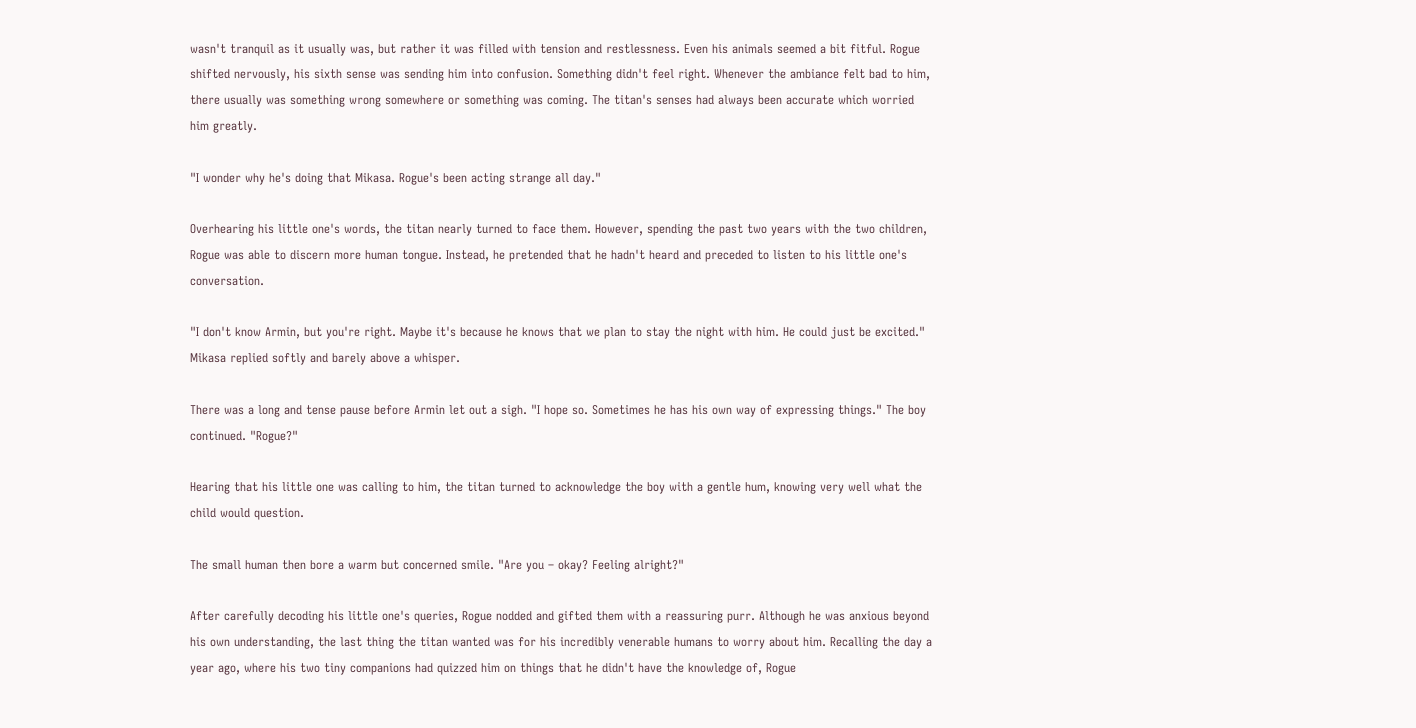wasn't tranquil as it usually was, but rather it was filled with tension and restlessness. Even his animals seemed a bit fitful. Rogue shifted nervously, his sixth sense was sending him into confusion. Something didn't feel right. Whenever the ambiance felt bad to him, there usually was something wrong somewhere or something was coming. The titan's senses had always been accurate which worried him greatly.

"I wonder why he's doing that Mikasa. Rogue's been acting strange all day."

Overhearing his little one's words, the titan nearly turned to face them. However, spending the past two years with the two children, Rogue was able to discern more human tongue. Instead, he pretended that he hadn't heard and preceded to listen to his little one's conversation.

"I don't know Armin, but you're right. Maybe it's because he knows that we plan to stay the night with him. He could just be excited." Mikasa replied softly and barely above a whisper.

There was a long and tense pause before Armin let out a sigh. "I hope so. Sometimes he has his own way of expressing things." The boy continued. "Rogue?"

Hearing that his little one was calling to him, the titan turned to acknowledge the boy with a gentle hum, knowing very well what the child would question.

The small human then bore a warm but concerned smile. "Are you – okay? Feeling alright?"

After carefully decoding his little one's queries, Rogue nodded and gifted them with a reassuring purr. Although he was anxious beyond his own understanding, the last thing the titan wanted was for his incredibly venerable humans to worry about him. Recalling the day a year ago, where his two tiny companions had quizzed him on things that he didn't have the knowledge of, Rogue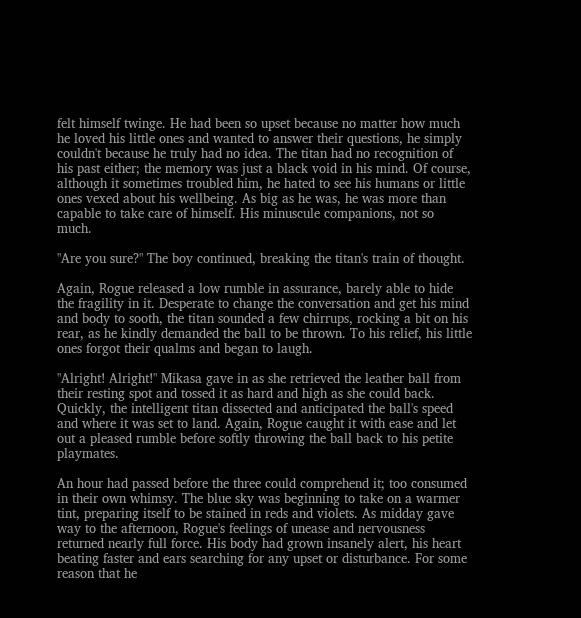felt himself twinge. He had been so upset because no matter how much he loved his little ones and wanted to answer their questions, he simply couldn't because he truly had no idea. The titan had no recognition of his past either; the memory was just a black void in his mind. Of course, although it sometimes troubled him, he hated to see his humans or little ones vexed about his wellbeing. As big as he was, he was more than capable to take care of himself. His minuscule companions, not so much.

"Are you sure?" The boy continued, breaking the titan's train of thought.

Again, Rogue released a low rumble in assurance, barely able to hide the fragility in it. Desperate to change the conversation and get his mind and body to sooth, the titan sounded a few chirrups, rocking a bit on his rear, as he kindly demanded the ball to be thrown. To his relief, his little ones forgot their qualms and began to laugh.

"Alright! Alright!" Mikasa gave in as she retrieved the leather ball from their resting spot and tossed it as hard and high as she could back. Quickly, the intelligent titan dissected and anticipated the ball's speed and where it was set to land. Again, Rogue caught it with ease and let out a pleased rumble before softly throwing the ball back to his petite playmates.

An hour had passed before the three could comprehend it; too consumed in their own whimsy. The blue sky was beginning to take on a warmer tint, preparing itself to be stained in reds and violets. As midday gave way to the afternoon, Rogue's feelings of unease and nervousness returned nearly full force. His body had grown insanely alert, his heart beating faster and ears searching for any upset or disturbance. For some reason that he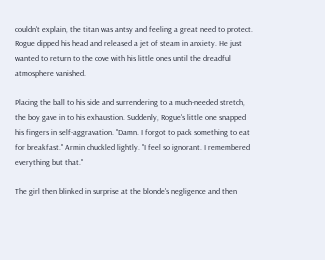couldn't explain, the titan was antsy and feeling a great need to protect. Rogue dipped his head and released a jet of steam in anxiety. He just wanted to return to the cove with his little ones until the dreadful atmosphere vanished.

Placing the ball to his side and surrendering to a much-needed stretch, the boy gave in to his exhaustion. Suddenly, Rogue's little one snapped his fingers in self-aggravation. "Damn. I forgot to pack something to eat for breakfast." Armin chuckled lightly. "I feel so ignorant. I remembered everything but that."

The girl then blinked in surprise at the blonde's negligence and then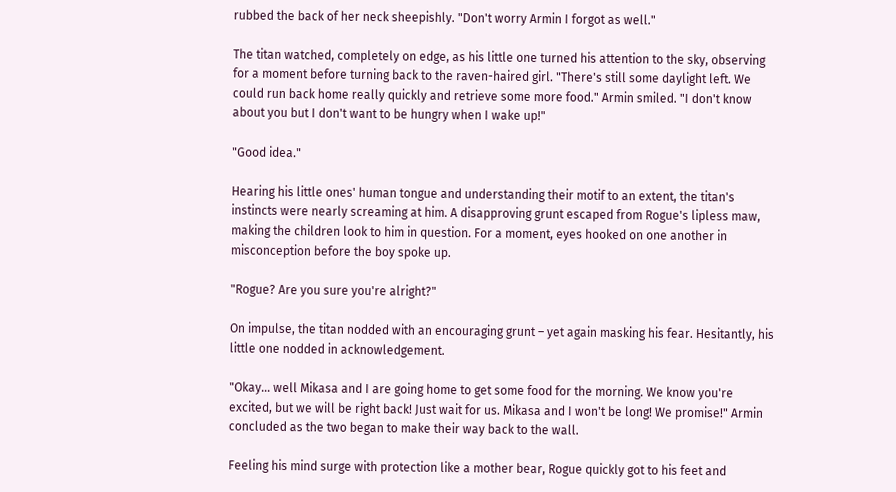rubbed the back of her neck sheepishly. "Don't worry Armin I forgot as well."

The titan watched, completely on edge, as his little one turned his attention to the sky, observing for a moment before turning back to the raven-haired girl. "There's still some daylight left. We could run back home really quickly and retrieve some more food." Armin smiled. "I don't know about you but I don't want to be hungry when I wake up!"

"Good idea."

Hearing his little ones' human tongue and understanding their motif to an extent, the titan's instincts were nearly screaming at him. A disapproving grunt escaped from Rogue's lipless maw, making the children look to him in question. For a moment, eyes hooked on one another in misconception before the boy spoke up.

"Rogue? Are you sure you're alright?"

On impulse, the titan nodded with an encouraging grunt – yet again masking his fear. Hesitantly, his little one nodded in acknowledgement.

"Okay… well Mikasa and I are going home to get some food for the morning. We know you're excited, but we will be right back! Just wait for us. Mikasa and I won't be long! We promise!" Armin concluded as the two began to make their way back to the wall.

Feeling his mind surge with protection like a mother bear, Rogue quickly got to his feet and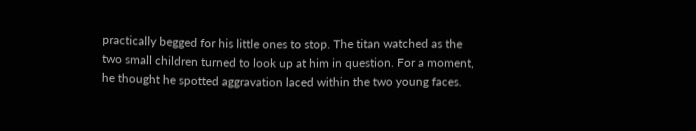practically begged for his little ones to stop. The titan watched as the two small children turned to look up at him in question. For a moment, he thought he spotted aggravation laced within the two young faces.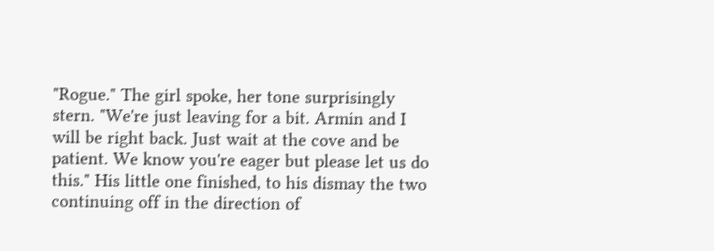"Rogue." The girl spoke, her tone surprisingly stern. "We're just leaving for a bit. Armin and I will be right back. Just wait at the cove and be patient. We know you're eager but please let us do this." His little one finished, to his dismay the two continuing off in the direction of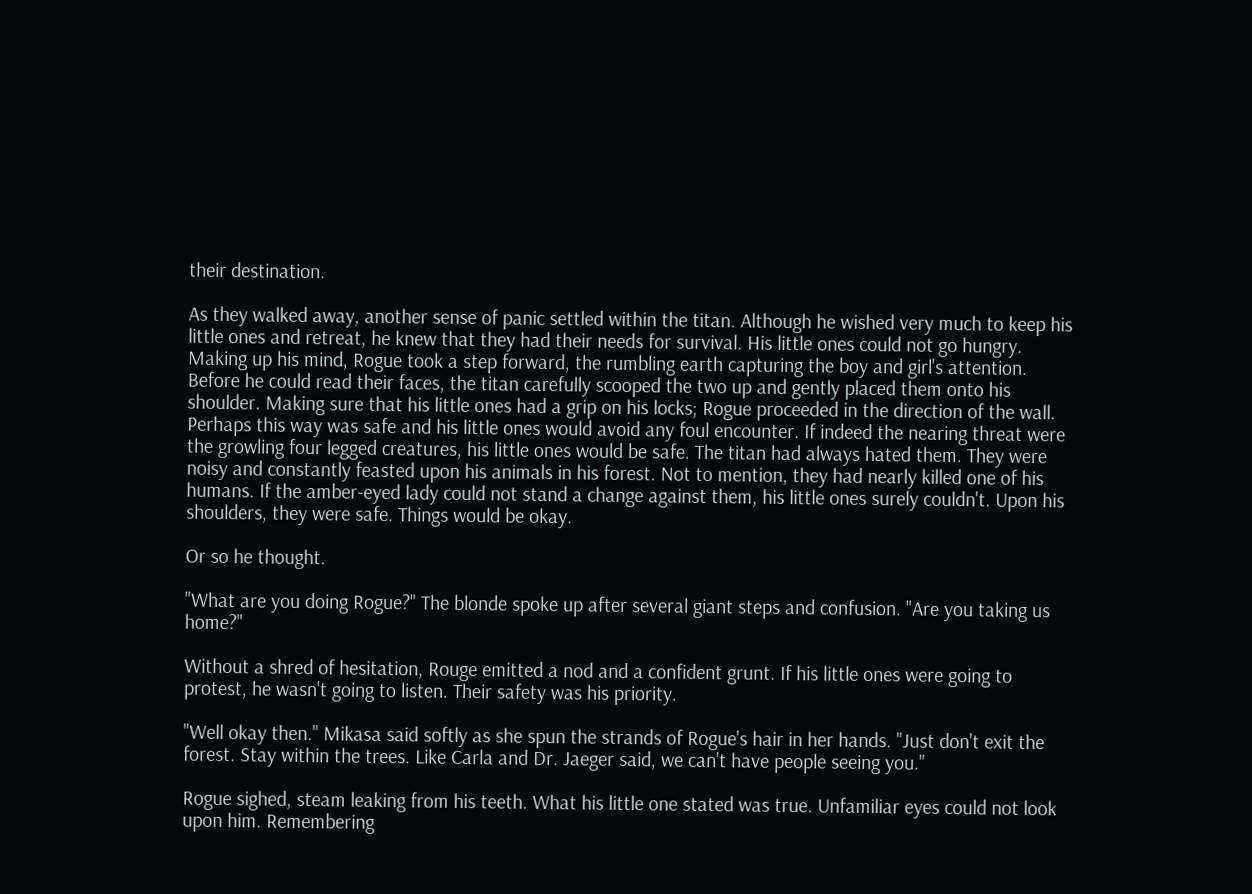their destination.

As they walked away, another sense of panic settled within the titan. Although he wished very much to keep his little ones and retreat, he knew that they had their needs for survival. His little ones could not go hungry. Making up his mind, Rogue took a step forward, the rumbling earth capturing the boy and girl's attention. Before he could read their faces, the titan carefully scooped the two up and gently placed them onto his shoulder. Making sure that his little ones had a grip on his locks; Rogue proceeded in the direction of the wall. Perhaps this way was safe and his little ones would avoid any foul encounter. If indeed the nearing threat were the growling four legged creatures, his little ones would be safe. The titan had always hated them. They were noisy and constantly feasted upon his animals in his forest. Not to mention, they had nearly killed one of his humans. If the amber-eyed lady could not stand a change against them, his little ones surely couldn't. Upon his shoulders, they were safe. Things would be okay.

Or so he thought.

"What are you doing Rogue?" The blonde spoke up after several giant steps and confusion. "Are you taking us home?"

Without a shred of hesitation, Rouge emitted a nod and a confident grunt. If his little ones were going to protest, he wasn't going to listen. Their safety was his priority.

"Well okay then." Mikasa said softly as she spun the strands of Rogue's hair in her hands. "Just don't exit the forest. Stay within the trees. Like Carla and Dr. Jaeger said, we can't have people seeing you."

Rogue sighed, steam leaking from his teeth. What his little one stated was true. Unfamiliar eyes could not look upon him. Remembering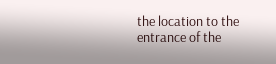the location to the entrance of the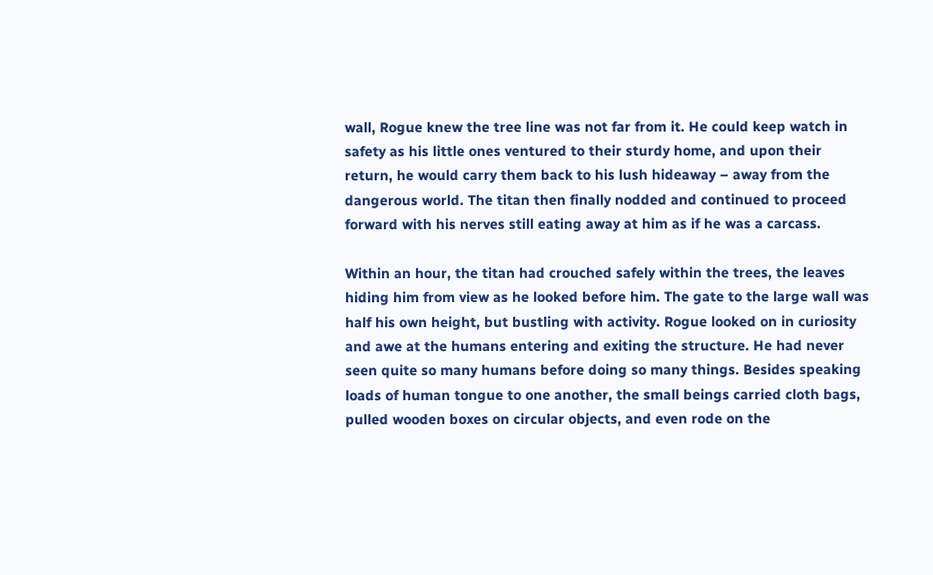wall, Rogue knew the tree line was not far from it. He could keep watch in safety as his little ones ventured to their sturdy home, and upon their return, he would carry them back to his lush hideaway – away from the dangerous world. The titan then finally nodded and continued to proceed forward with his nerves still eating away at him as if he was a carcass.

Within an hour, the titan had crouched safely within the trees, the leaves hiding him from view as he looked before him. The gate to the large wall was half his own height, but bustling with activity. Rogue looked on in curiosity and awe at the humans entering and exiting the structure. He had never seen quite so many humans before doing so many things. Besides speaking loads of human tongue to one another, the small beings carried cloth bags, pulled wooden boxes on circular objects, and even rode on the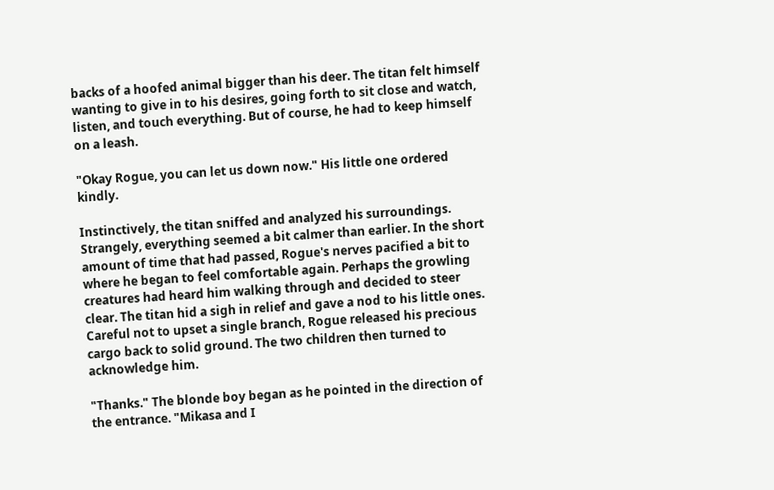backs of a hoofed animal bigger than his deer. The titan felt himself wanting to give in to his desires, going forth to sit close and watch, listen, and touch everything. But of course, he had to keep himself on a leash.

"Okay Rogue, you can let us down now." His little one ordered kindly.

Instinctively, the titan sniffed and analyzed his surroundings. Strangely, everything seemed a bit calmer than earlier. In the short amount of time that had passed, Rogue's nerves pacified a bit to where he began to feel comfortable again. Perhaps the growling creatures had heard him walking through and decided to steer clear. The titan hid a sigh in relief and gave a nod to his little ones. Careful not to upset a single branch, Rogue released his precious cargo back to solid ground. The two children then turned to acknowledge him.

"Thanks." The blonde boy began as he pointed in the direction of the entrance. "Mikasa and I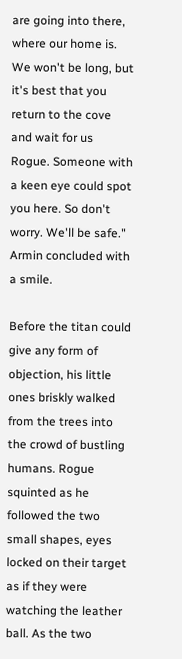are going into there, where our home is. We won't be long, but it's best that you return to the cove and wait for us Rogue. Someone with a keen eye could spot you here. So don't worry. We'll be safe." Armin concluded with a smile.

Before the titan could give any form of objection, his little ones briskly walked from the trees into the crowd of bustling humans. Rogue squinted as he followed the two small shapes, eyes locked on their target as if they were watching the leather ball. As the two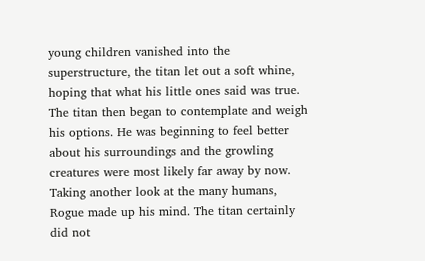young children vanished into the superstructure, the titan let out a soft whine, hoping that what his little ones said was true. The titan then began to contemplate and weigh his options. He was beginning to feel better about his surroundings and the growling creatures were most likely far away by now. Taking another look at the many humans, Rogue made up his mind. The titan certainly did not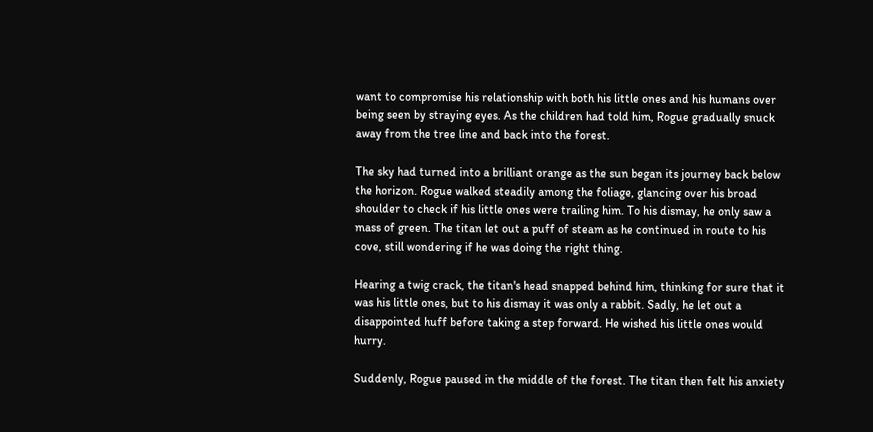want to compromise his relationship with both his little ones and his humans over being seen by straying eyes. As the children had told him, Rogue gradually snuck away from the tree line and back into the forest.

The sky had turned into a brilliant orange as the sun began its journey back below the horizon. Rogue walked steadily among the foliage, glancing over his broad shoulder to check if his little ones were trailing him. To his dismay, he only saw a mass of green. The titan let out a puff of steam as he continued in route to his cove, still wondering if he was doing the right thing.

Hearing a twig crack, the titan's head snapped behind him, thinking for sure that it was his little ones, but to his dismay it was only a rabbit. Sadly, he let out a disappointed huff before taking a step forward. He wished his little ones would hurry.

Suddenly, Rogue paused in the middle of the forest. The titan then felt his anxiety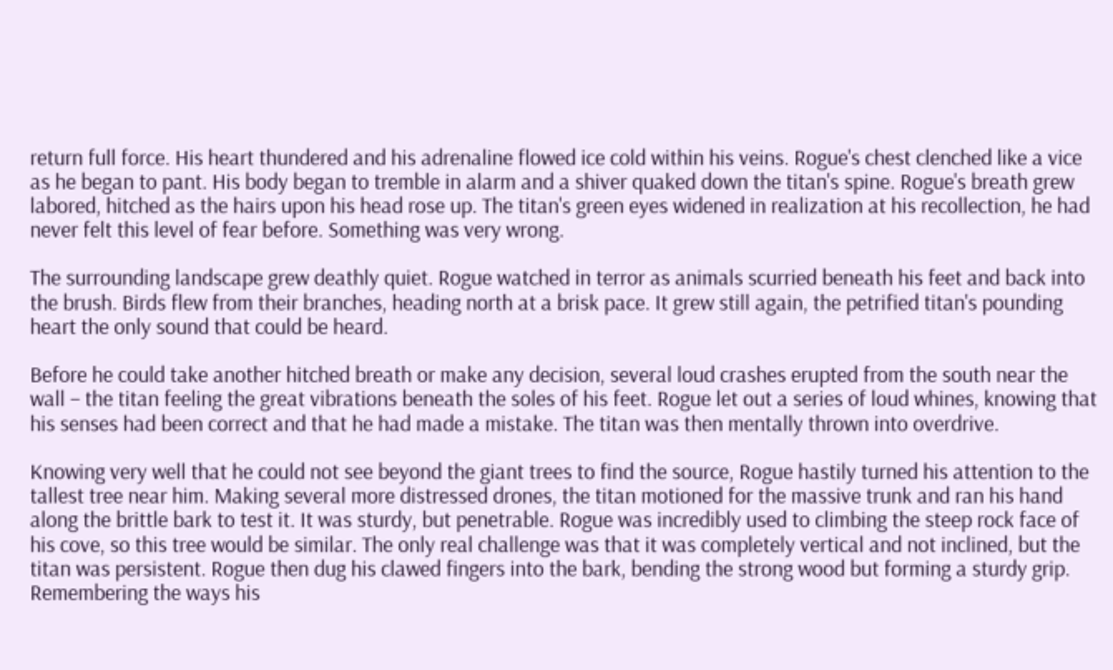return full force. His heart thundered and his adrenaline flowed ice cold within his veins. Rogue's chest clenched like a vice as he began to pant. His body began to tremble in alarm and a shiver quaked down the titan's spine. Rogue's breath grew labored, hitched as the hairs upon his head rose up. The titan's green eyes widened in realization at his recollection, he had never felt this level of fear before. Something was very wrong.

The surrounding landscape grew deathly quiet. Rogue watched in terror as animals scurried beneath his feet and back into the brush. Birds flew from their branches, heading north at a brisk pace. It grew still again, the petrified titan's pounding heart the only sound that could be heard.

Before he could take another hitched breath or make any decision, several loud crashes erupted from the south near the wall – the titan feeling the great vibrations beneath the soles of his feet. Rogue let out a series of loud whines, knowing that his senses had been correct and that he had made a mistake. The titan was then mentally thrown into overdrive.

Knowing very well that he could not see beyond the giant trees to find the source, Rogue hastily turned his attention to the tallest tree near him. Making several more distressed drones, the titan motioned for the massive trunk and ran his hand along the brittle bark to test it. It was sturdy, but penetrable. Rogue was incredibly used to climbing the steep rock face of his cove, so this tree would be similar. The only real challenge was that it was completely vertical and not inclined, but the titan was persistent. Rogue then dug his clawed fingers into the bark, bending the strong wood but forming a sturdy grip. Remembering the ways his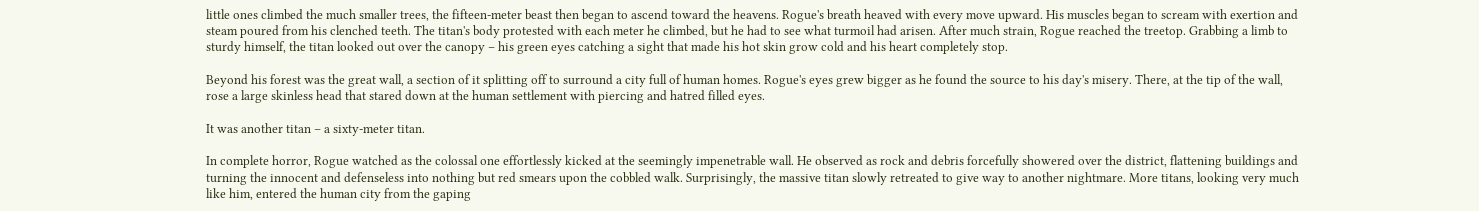little ones climbed the much smaller trees, the fifteen-meter beast then began to ascend toward the heavens. Rogue's breath heaved with every move upward. His muscles began to scream with exertion and steam poured from his clenched teeth. The titan's body protested with each meter he climbed, but he had to see what turmoil had arisen. After much strain, Rogue reached the treetop. Grabbing a limb to sturdy himself, the titan looked out over the canopy – his green eyes catching a sight that made his hot skin grow cold and his heart completely stop.

Beyond his forest was the great wall, a section of it splitting off to surround a city full of human homes. Rogue's eyes grew bigger as he found the source to his day's misery. There, at the tip of the wall, rose a large skinless head that stared down at the human settlement with piercing and hatred filled eyes.

It was another titan – a sixty-meter titan.

In complete horror, Rogue watched as the colossal one effortlessly kicked at the seemingly impenetrable wall. He observed as rock and debris forcefully showered over the district, flattening buildings and turning the innocent and defenseless into nothing but red smears upon the cobbled walk. Surprisingly, the massive titan slowly retreated to give way to another nightmare. More titans, looking very much like him, entered the human city from the gaping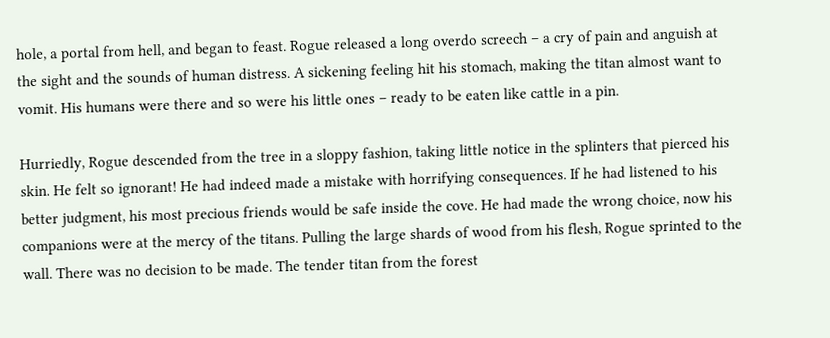hole, a portal from hell, and began to feast. Rogue released a long overdo screech – a cry of pain and anguish at the sight and the sounds of human distress. A sickening feeling hit his stomach, making the titan almost want to vomit. His humans were there and so were his little ones – ready to be eaten like cattle in a pin.

Hurriedly, Rogue descended from the tree in a sloppy fashion, taking little notice in the splinters that pierced his skin. He felt so ignorant! He had indeed made a mistake with horrifying consequences. If he had listened to his better judgment, his most precious friends would be safe inside the cove. He had made the wrong choice, now his companions were at the mercy of the titans. Pulling the large shards of wood from his flesh, Rogue sprinted to the wall. There was no decision to be made. The tender titan from the forest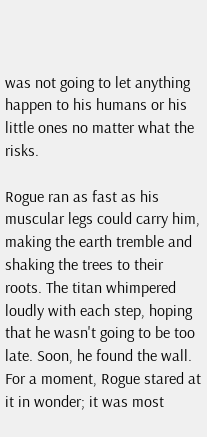was not going to let anything happen to his humans or his little ones no matter what the risks.

Rogue ran as fast as his muscular legs could carry him, making the earth tremble and shaking the trees to their roots. The titan whimpered loudly with each step, hoping that he wasn't going to be too late. Soon, he found the wall. For a moment, Rogue stared at it in wonder; it was most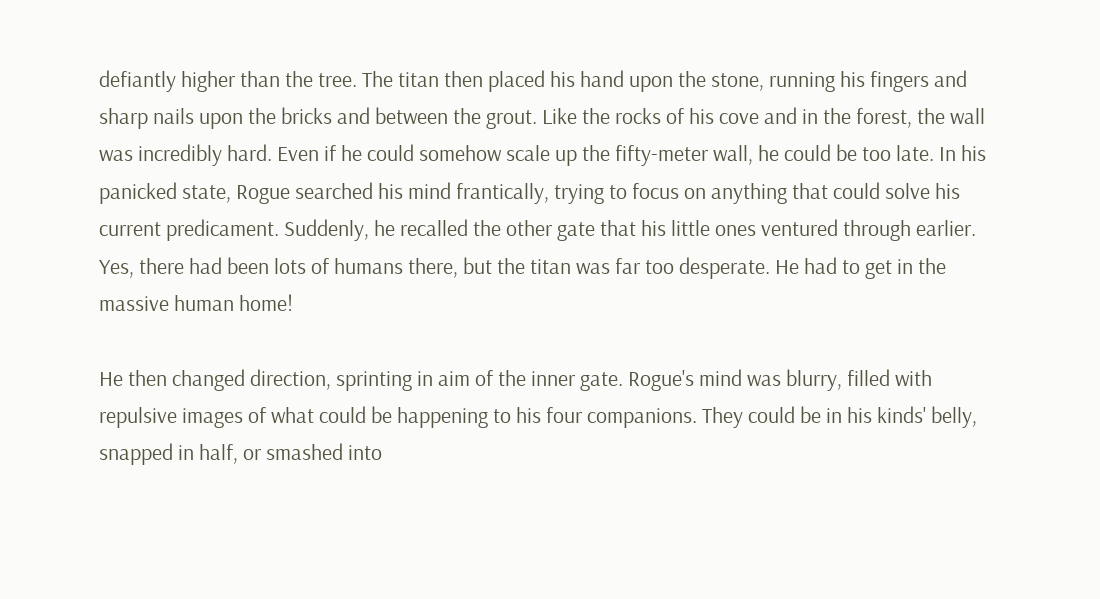defiantly higher than the tree. The titan then placed his hand upon the stone, running his fingers and sharp nails upon the bricks and between the grout. Like the rocks of his cove and in the forest, the wall was incredibly hard. Even if he could somehow scale up the fifty-meter wall, he could be too late. In his panicked state, Rogue searched his mind frantically, trying to focus on anything that could solve his current predicament. Suddenly, he recalled the other gate that his little ones ventured through earlier. Yes, there had been lots of humans there, but the titan was far too desperate. He had to get in the massive human home!

He then changed direction, sprinting in aim of the inner gate. Rogue's mind was blurry, filled with repulsive images of what could be happening to his four companions. They could be in his kinds' belly, snapped in half, or smashed into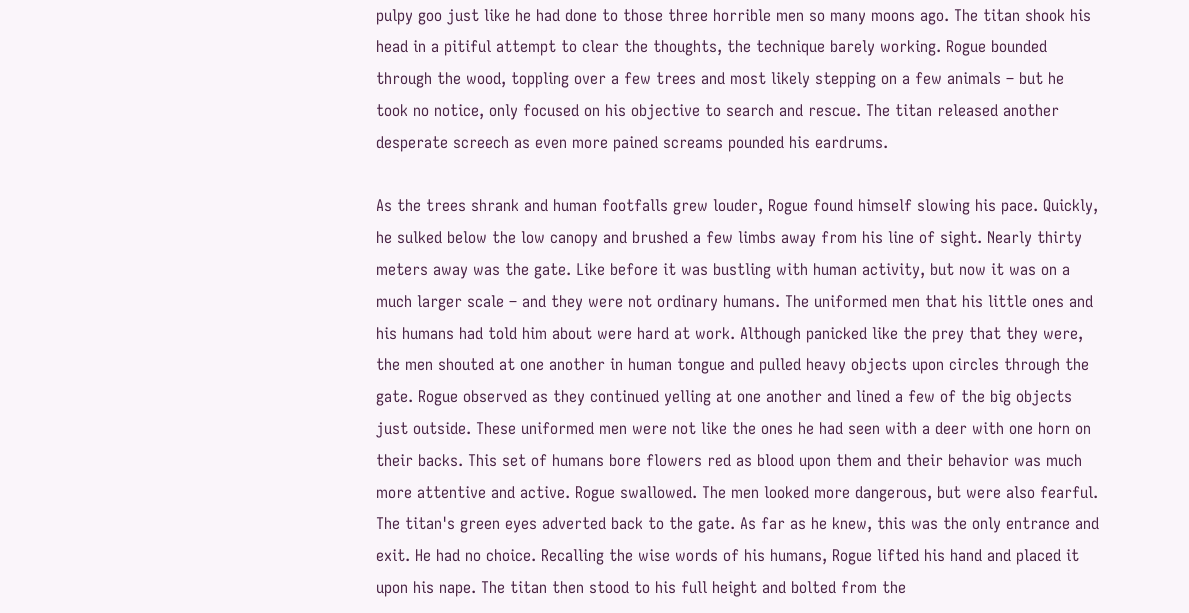pulpy goo just like he had done to those three horrible men so many moons ago. The titan shook his head in a pitiful attempt to clear the thoughts, the technique barely working. Rogue bounded through the wood, toppling over a few trees and most likely stepping on a few animals – but he took no notice, only focused on his objective to search and rescue. The titan released another desperate screech as even more pained screams pounded his eardrums.

As the trees shrank and human footfalls grew louder, Rogue found himself slowing his pace. Quickly, he sulked below the low canopy and brushed a few limbs away from his line of sight. Nearly thirty meters away was the gate. Like before it was bustling with human activity, but now it was on a much larger scale – and they were not ordinary humans. The uniformed men that his little ones and his humans had told him about were hard at work. Although panicked like the prey that they were, the men shouted at one another in human tongue and pulled heavy objects upon circles through the gate. Rogue observed as they continued yelling at one another and lined a few of the big objects just outside. These uniformed men were not like the ones he had seen with a deer with one horn on their backs. This set of humans bore flowers red as blood upon them and their behavior was much more attentive and active. Rogue swallowed. The men looked more dangerous, but were also fearful. The titan's green eyes adverted back to the gate. As far as he knew, this was the only entrance and exit. He had no choice. Recalling the wise words of his humans, Rogue lifted his hand and placed it upon his nape. The titan then stood to his full height and bolted from the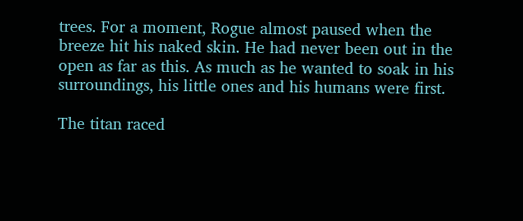trees. For a moment, Rogue almost paused when the breeze hit his naked skin. He had never been out in the open as far as this. As much as he wanted to soak in his surroundings, his little ones and his humans were first.

The titan raced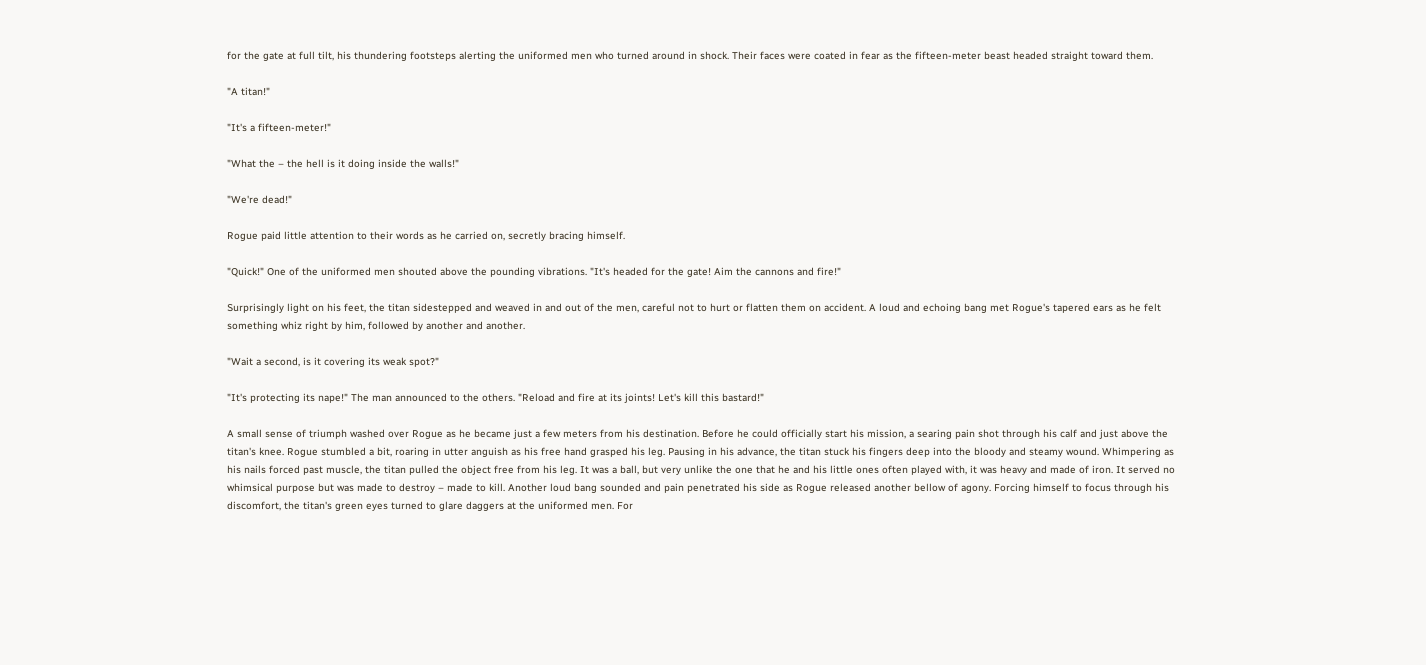for the gate at full tilt, his thundering footsteps alerting the uniformed men who turned around in shock. Their faces were coated in fear as the fifteen-meter beast headed straight toward them.

"A titan!"

"It's a fifteen-meter!"

"What the – the hell is it doing inside the walls!"

"We're dead!"

Rogue paid little attention to their words as he carried on, secretly bracing himself.

"Quick!" One of the uniformed men shouted above the pounding vibrations. "It's headed for the gate! Aim the cannons and fire!"

Surprisingly light on his feet, the titan sidestepped and weaved in and out of the men, careful not to hurt or flatten them on accident. A loud and echoing bang met Rogue's tapered ears as he felt something whiz right by him, followed by another and another.

"Wait a second, is it covering its weak spot?"

"It's protecting its nape!" The man announced to the others. "Reload and fire at its joints! Let's kill this bastard!"

A small sense of triumph washed over Rogue as he became just a few meters from his destination. Before he could officially start his mission, a searing pain shot through his calf and just above the titan's knee. Rogue stumbled a bit, roaring in utter anguish as his free hand grasped his leg. Pausing in his advance, the titan stuck his fingers deep into the bloody and steamy wound. Whimpering as his nails forced past muscle, the titan pulled the object free from his leg. It was a ball, but very unlike the one that he and his little ones often played with, it was heavy and made of iron. It served no whimsical purpose but was made to destroy – made to kill. Another loud bang sounded and pain penetrated his side as Rogue released another bellow of agony. Forcing himself to focus through his discomfort, the titan's green eyes turned to glare daggers at the uniformed men. For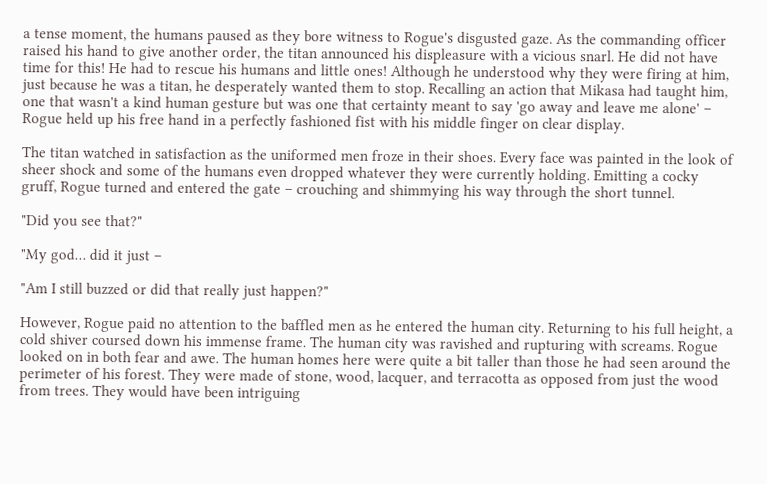a tense moment, the humans paused as they bore witness to Rogue's disgusted gaze. As the commanding officer raised his hand to give another order, the titan announced his displeasure with a vicious snarl. He did not have time for this! He had to rescue his humans and little ones! Although he understood why they were firing at him, just because he was a titan, he desperately wanted them to stop. Recalling an action that Mikasa had taught him, one that wasn't a kind human gesture but was one that certainty meant to say 'go away and leave me alone' – Rogue held up his free hand in a perfectly fashioned fist with his middle finger on clear display.

The titan watched in satisfaction as the uniformed men froze in their shoes. Every face was painted in the look of sheer shock and some of the humans even dropped whatever they were currently holding. Emitting a cocky gruff, Rogue turned and entered the gate – crouching and shimmying his way through the short tunnel.

"Did you see that?"

"My god… did it just –

"Am I still buzzed or did that really just happen?"

However, Rogue paid no attention to the baffled men as he entered the human city. Returning to his full height, a cold shiver coursed down his immense frame. The human city was ravished and rupturing with screams. Rogue looked on in both fear and awe. The human homes here were quite a bit taller than those he had seen around the perimeter of his forest. They were made of stone, wood, lacquer, and terracotta as opposed from just the wood from trees. They would have been intriguing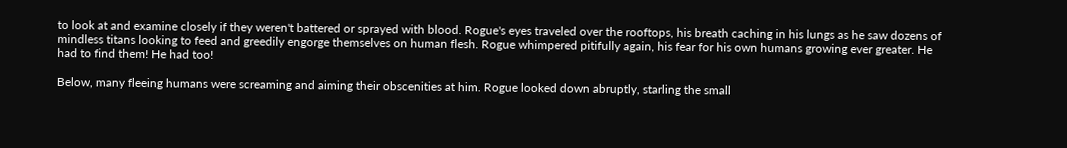to look at and examine closely if they weren't battered or sprayed with blood. Rogue's eyes traveled over the rooftops, his breath caching in his lungs as he saw dozens of mindless titans looking to feed and greedily engorge themselves on human flesh. Rogue whimpered pitifully again, his fear for his own humans growing ever greater. He had to find them! He had too!

Below, many fleeing humans were screaming and aiming their obscenities at him. Rogue looked down abruptly, starling the small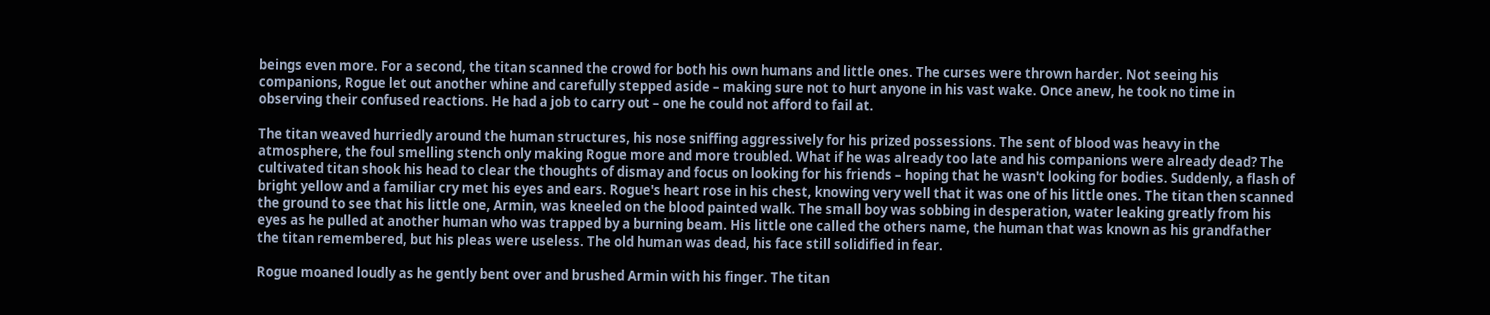beings even more. For a second, the titan scanned the crowd for both his own humans and little ones. The curses were thrown harder. Not seeing his companions, Rogue let out another whine and carefully stepped aside – making sure not to hurt anyone in his vast wake. Once anew, he took no time in observing their confused reactions. He had a job to carry out – one he could not afford to fail at.

The titan weaved hurriedly around the human structures, his nose sniffing aggressively for his prized possessions. The sent of blood was heavy in the atmosphere, the foul smelling stench only making Rogue more and more troubled. What if he was already too late and his companions were already dead? The cultivated titan shook his head to clear the thoughts of dismay and focus on looking for his friends – hoping that he wasn't looking for bodies. Suddenly, a flash of bright yellow and a familiar cry met his eyes and ears. Rogue's heart rose in his chest, knowing very well that it was one of his little ones. The titan then scanned the ground to see that his little one, Armin, was kneeled on the blood painted walk. The small boy was sobbing in desperation, water leaking greatly from his eyes as he pulled at another human who was trapped by a burning beam. His little one called the others name, the human that was known as his grandfather the titan remembered, but his pleas were useless. The old human was dead, his face still solidified in fear.

Rogue moaned loudly as he gently bent over and brushed Armin with his finger. The titan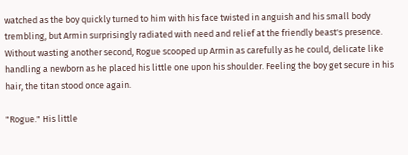watched as the boy quickly turned to him with his face twisted in anguish and his small body trembling, but Armin surprisingly radiated with need and relief at the friendly beast's presence. Without wasting another second, Rogue scooped up Armin as carefully as he could, delicate like handling a newborn as he placed his little one upon his shoulder. Feeling the boy get secure in his hair, the titan stood once again.

"Rogue." His little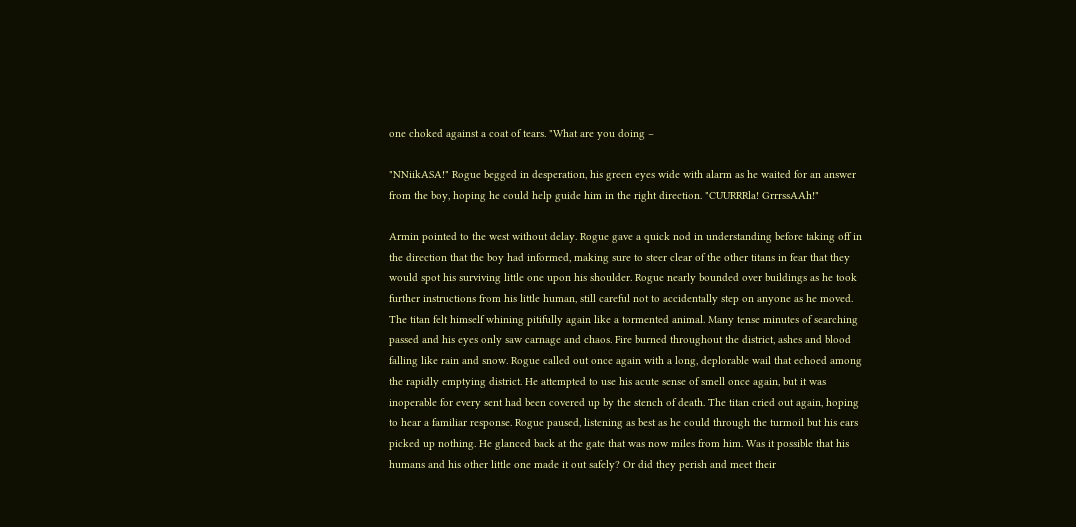one choked against a coat of tears. "What are you doing –

"NNiikASA!" Rogue begged in desperation, his green eyes wide with alarm as he waited for an answer from the boy, hoping he could help guide him in the right direction. "CUURRRla! GrrrssAAh!"

Armin pointed to the west without delay. Rogue gave a quick nod in understanding before taking off in the direction that the boy had informed, making sure to steer clear of the other titans in fear that they would spot his surviving little one upon his shoulder. Rogue nearly bounded over buildings as he took further instructions from his little human, still careful not to accidentally step on anyone as he moved. The titan felt himself whining pitifully again like a tormented animal. Many tense minutes of searching passed and his eyes only saw carnage and chaos. Fire burned throughout the district, ashes and blood falling like rain and snow. Rogue called out once again with a long, deplorable wail that echoed among the rapidly emptying district. He attempted to use his acute sense of smell once again, but it was inoperable for every sent had been covered up by the stench of death. The titan cried out again, hoping to hear a familiar response. Rogue paused, listening as best as he could through the turmoil but his ears picked up nothing. He glanced back at the gate that was now miles from him. Was it possible that his humans and his other little one made it out safely? Or did they perish and meet their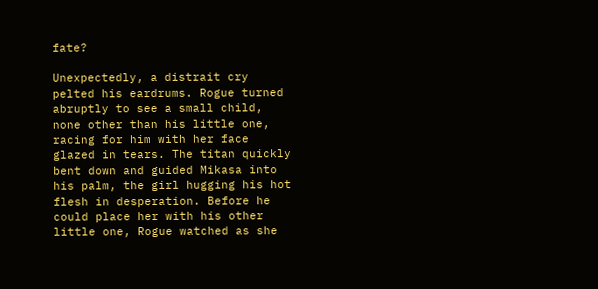fate?

Unexpectedly, a distrait cry pelted his eardrums. Rogue turned abruptly to see a small child, none other than his little one, racing for him with her face glazed in tears. The titan quickly bent down and guided Mikasa into his palm, the girl hugging his hot flesh in desperation. Before he could place her with his other little one, Rogue watched as she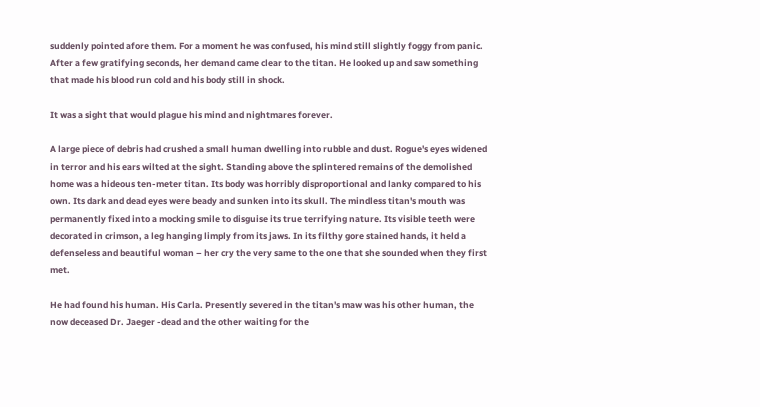suddenly pointed afore them. For a moment he was confused, his mind still slightly foggy from panic. After a few gratifying seconds, her demand came clear to the titan. He looked up and saw something that made his blood run cold and his body still in shock.

It was a sight that would plague his mind and nightmares forever.

A large piece of debris had crushed a small human dwelling into rubble and dust. Rogue's eyes widened in terror and his ears wilted at the sight. Standing above the splintered remains of the demolished home was a hideous ten-meter titan. Its body was horribly disproportional and lanky compared to his own. Its dark and dead eyes were beady and sunken into its skull. The mindless titan's mouth was permanently fixed into a mocking smile to disguise its true terrifying nature. Its visible teeth were decorated in crimson, a leg hanging limply from its jaws. In its filthy gore stained hands, it held a defenseless and beautiful woman – her cry the very same to the one that she sounded when they first met.

He had found his human. His Carla. Presently severed in the titan's maw was his other human, the now deceased Dr. Jaeger -dead and the other waiting for the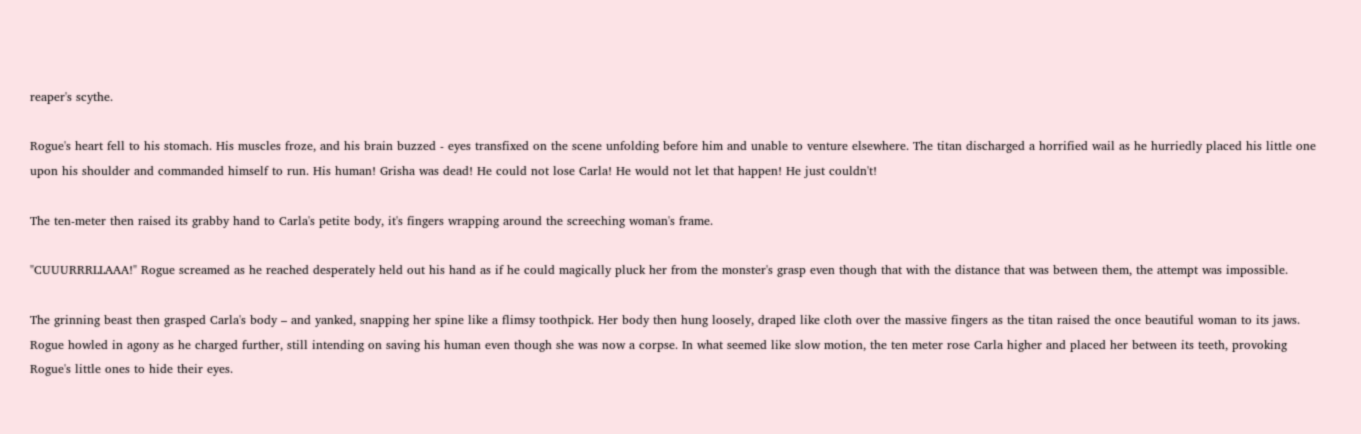reaper's scythe.

Rogue's heart fell to his stomach. His muscles froze, and his brain buzzed - eyes transfixed on the scene unfolding before him and unable to venture elsewhere. The titan discharged a horrified wail as he hurriedly placed his little one upon his shoulder and commanded himself to run. His human! Grisha was dead! He could not lose Carla! He would not let that happen! He just couldn't!

The ten-meter then raised its grabby hand to Carla's petite body, it's fingers wrapping around the screeching woman's frame.

"CUUURRRLLAAA!" Rogue screamed as he reached desperately held out his hand as if he could magically pluck her from the monster's grasp even though that with the distance that was between them, the attempt was impossible.

The grinning beast then grasped Carla's body – and yanked, snapping her spine like a flimsy toothpick. Her body then hung loosely, draped like cloth over the massive fingers as the titan raised the once beautiful woman to its jaws. Rogue howled in agony as he charged further, still intending on saving his human even though she was now a corpse. In what seemed like slow motion, the ten meter rose Carla higher and placed her between its teeth, provoking Rogue's little ones to hide their eyes.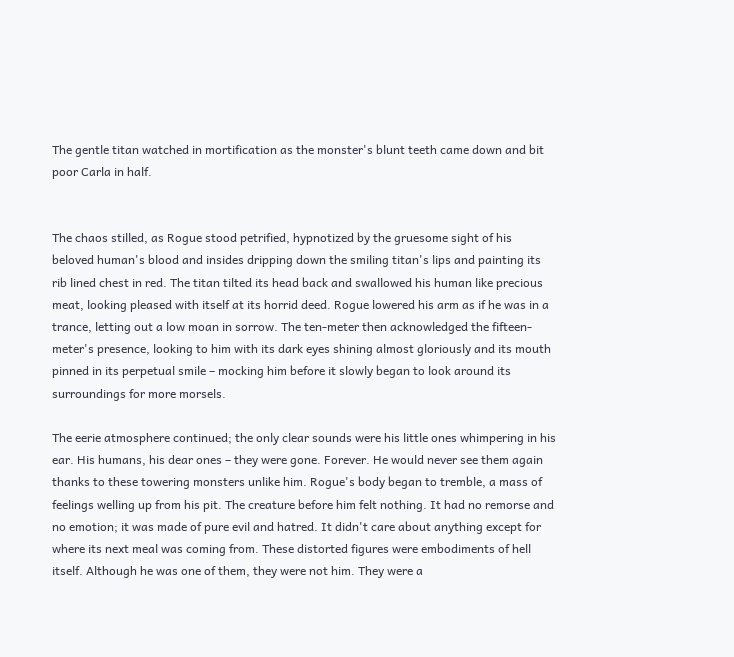The gentle titan watched in mortification as the monster's blunt teeth came down and bit poor Carla in half.


The chaos stilled, as Rogue stood petrified, hypnotized by the gruesome sight of his beloved human's blood and insides dripping down the smiling titan's lips and painting its rib lined chest in red. The titan tilted its head back and swallowed his human like precious meat, looking pleased with itself at its horrid deed. Rogue lowered his arm as if he was in a trance, letting out a low moan in sorrow. The ten-meter then acknowledged the fifteen-meter's presence, looking to him with its dark eyes shining almost gloriously and its mouth pinned in its perpetual smile – mocking him before it slowly began to look around its surroundings for more morsels.

The eerie atmosphere continued; the only clear sounds were his little ones whimpering in his ear. His humans, his dear ones – they were gone. Forever. He would never see them again thanks to these towering monsters unlike him. Rogue's body began to tremble, a mass of feelings welling up from his pit. The creature before him felt nothing. It had no remorse and no emotion; it was made of pure evil and hatred. It didn't care about anything except for where its next meal was coming from. These distorted figures were embodiments of hell itself. Although he was one of them, they were not him. They were a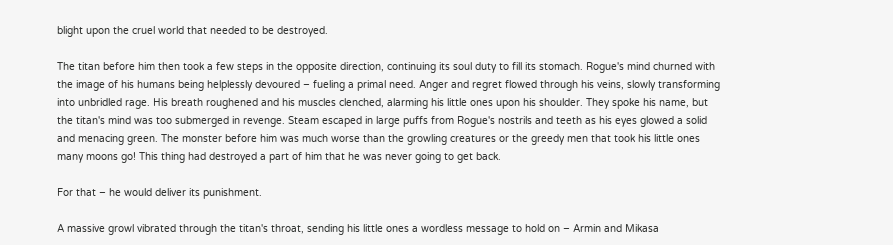blight upon the cruel world that needed to be destroyed.

The titan before him then took a few steps in the opposite direction, continuing its soul duty to fill its stomach. Rogue's mind churned with the image of his humans being helplessly devoured – fueling a primal need. Anger and regret flowed through his veins, slowly transforming into unbridled rage. His breath roughened and his muscles clenched, alarming his little ones upon his shoulder. They spoke his name, but the titan's mind was too submerged in revenge. Steam escaped in large puffs from Rogue's nostrils and teeth as his eyes glowed a solid and menacing green. The monster before him was much worse than the growling creatures or the greedy men that took his little ones many moons go! This thing had destroyed a part of him that he was never going to get back.

For that – he would deliver its punishment.

A massive growl vibrated through the titan's throat, sending his little ones a wordless message to hold on – Armin and Mikasa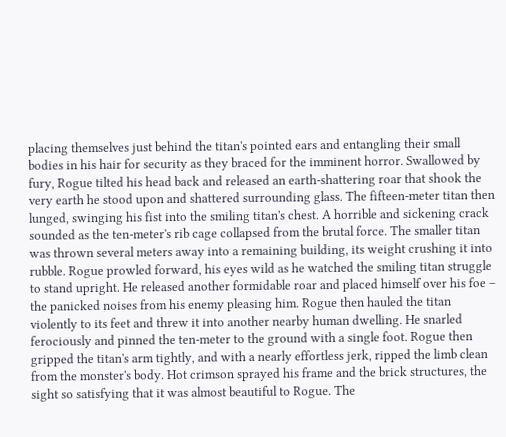placing themselves just behind the titan's pointed ears and entangling their small bodies in his hair for security as they braced for the imminent horror. Swallowed by fury, Rogue tilted his head back and released an earth-shattering roar that shook the very earth he stood upon and shattered surrounding glass. The fifteen-meter titan then lunged, swinging his fist into the smiling titan's chest. A horrible and sickening crack sounded as the ten-meter's rib cage collapsed from the brutal force. The smaller titan was thrown several meters away into a remaining building, its weight crushing it into rubble. Rogue prowled forward, his eyes wild as he watched the smiling titan struggle to stand upright. He released another formidable roar and placed himself over his foe – the panicked noises from his enemy pleasing him. Rogue then hauled the titan violently to its feet and threw it into another nearby human dwelling. He snarled ferociously and pinned the ten-meter to the ground with a single foot. Rogue then gripped the titan's arm tightly, and with a nearly effortless jerk, ripped the limb clean from the monster's body. Hot crimson sprayed his frame and the brick structures, the sight so satisfying that it was almost beautiful to Rogue. The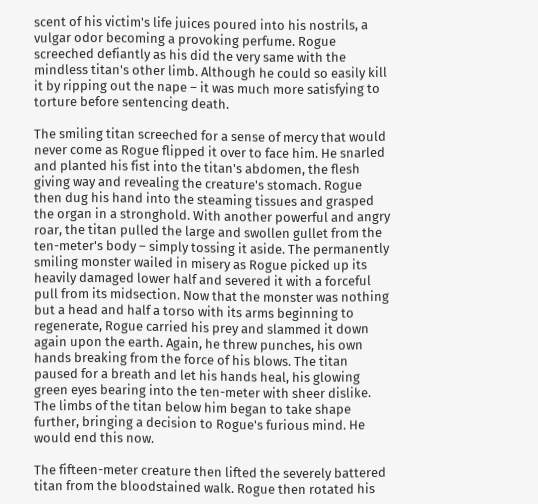scent of his victim's life juices poured into his nostrils, a vulgar odor becoming a provoking perfume. Rogue screeched defiantly as his did the very same with the mindless titan's other limb. Although he could so easily kill it by ripping out the nape – it was much more satisfying to torture before sentencing death.

The smiling titan screeched for a sense of mercy that would never come as Rogue flipped it over to face him. He snarled and planted his fist into the titan's abdomen, the flesh giving way and revealing the creature's stomach. Rogue then dug his hand into the steaming tissues and grasped the organ in a stronghold. With another powerful and angry roar, the titan pulled the large and swollen gullet from the ten-meter's body – simply tossing it aside. The permanently smiling monster wailed in misery as Rogue picked up its heavily damaged lower half and severed it with a forceful pull from its midsection. Now that the monster was nothing but a head and half a torso with its arms beginning to regenerate, Rogue carried his prey and slammed it down again upon the earth. Again, he threw punches, his own hands breaking from the force of his blows. The titan paused for a breath and let his hands heal, his glowing green eyes bearing into the ten-meter with sheer dislike. The limbs of the titan below him began to take shape further, bringing a decision to Rogue's furious mind. He would end this now.

The fifteen-meter creature then lifted the severely battered titan from the bloodstained walk. Rogue then rotated his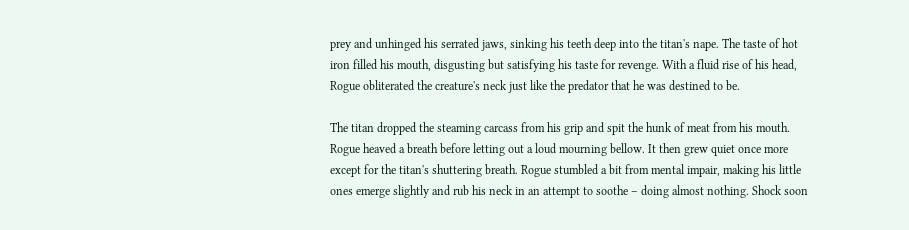prey and unhinged his serrated jaws, sinking his teeth deep into the titan's nape. The taste of hot iron filled his mouth, disgusting but satisfying his taste for revenge. With a fluid rise of his head, Rogue obliterated the creature's neck just like the predator that he was destined to be.

The titan dropped the steaming carcass from his grip and spit the hunk of meat from his mouth. Rogue heaved a breath before letting out a loud mourning bellow. It then grew quiet once more except for the titan's shuttering breath. Rogue stumbled a bit from mental impair, making his little ones emerge slightly and rub his neck in an attempt to soothe – doing almost nothing. Shock soon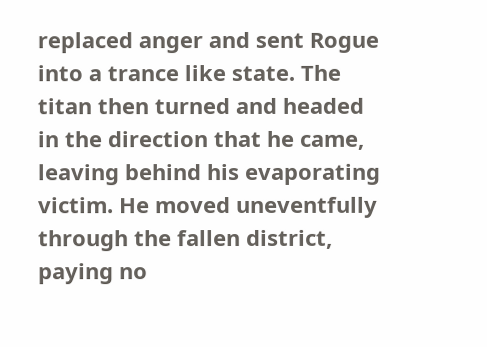replaced anger and sent Rogue into a trance like state. The titan then turned and headed in the direction that he came, leaving behind his evaporating victim. He moved uneventfully through the fallen district, paying no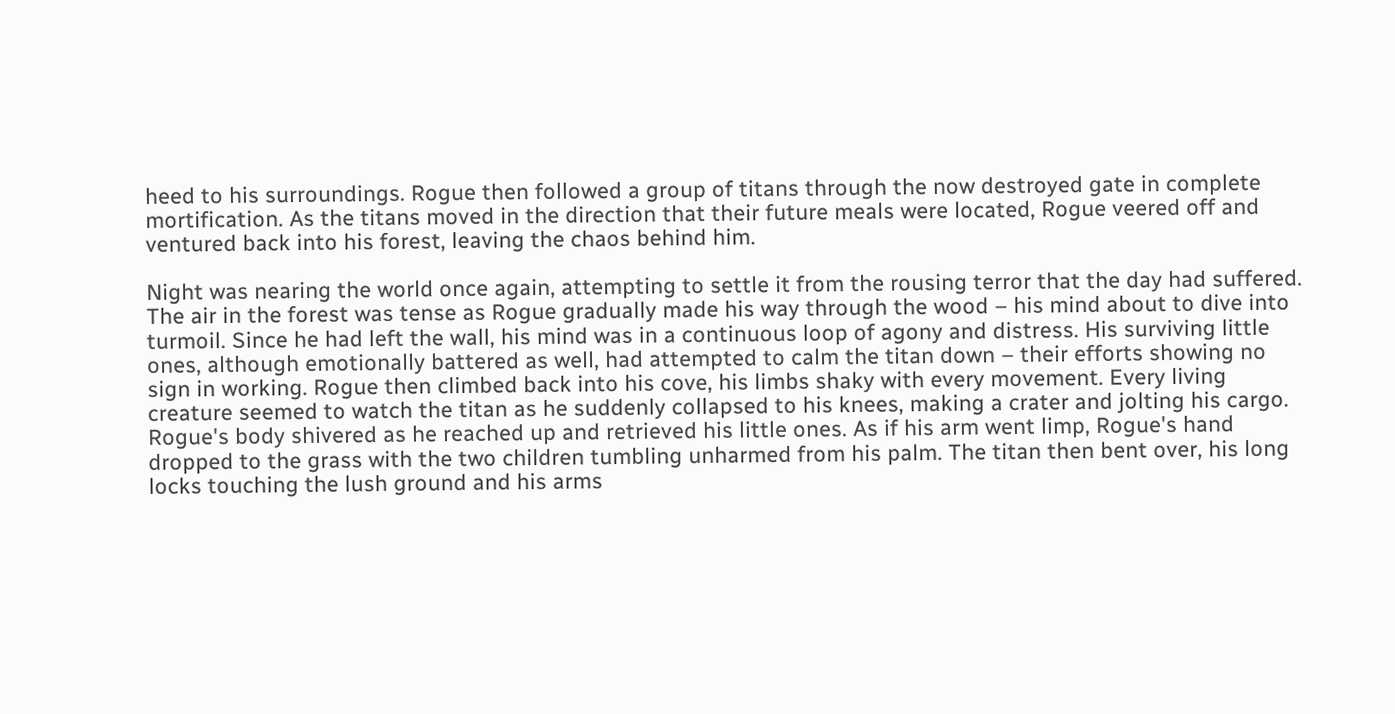heed to his surroundings. Rogue then followed a group of titans through the now destroyed gate in complete mortification. As the titans moved in the direction that their future meals were located, Rogue veered off and ventured back into his forest, leaving the chaos behind him.

Night was nearing the world once again, attempting to settle it from the rousing terror that the day had suffered. The air in the forest was tense as Rogue gradually made his way through the wood – his mind about to dive into turmoil. Since he had left the wall, his mind was in a continuous loop of agony and distress. His surviving little ones, although emotionally battered as well, had attempted to calm the titan down – their efforts showing no sign in working. Rogue then climbed back into his cove, his limbs shaky with every movement. Every living creature seemed to watch the titan as he suddenly collapsed to his knees, making a crater and jolting his cargo. Rogue's body shivered as he reached up and retrieved his little ones. As if his arm went limp, Rogue's hand dropped to the grass with the two children tumbling unharmed from his palm. The titan then bent over, his long locks touching the lush ground and his arms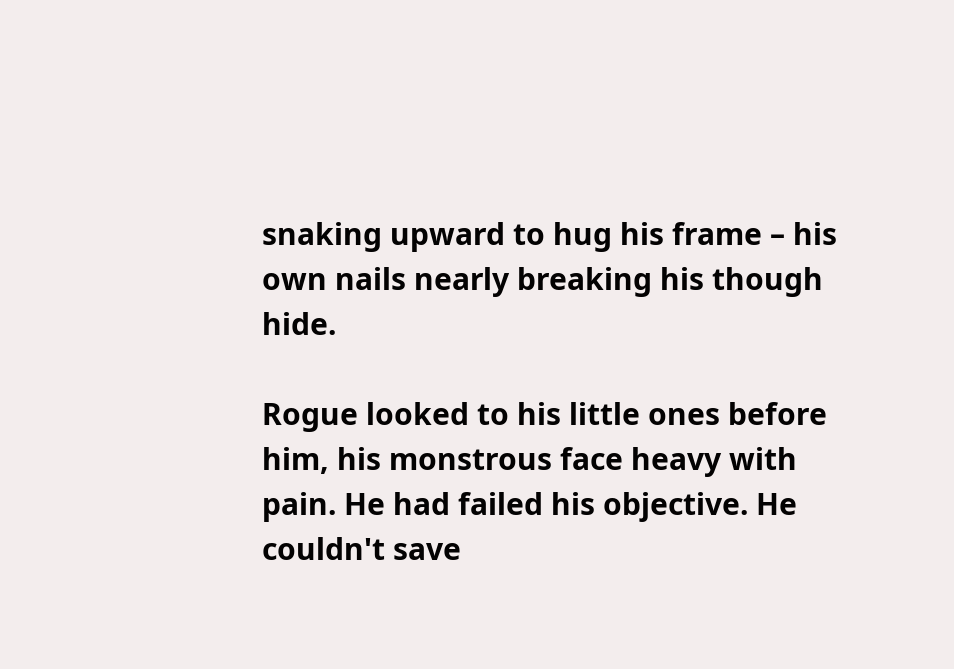snaking upward to hug his frame – his own nails nearly breaking his though hide.

Rogue looked to his little ones before him, his monstrous face heavy with pain. He had failed his objective. He couldn't save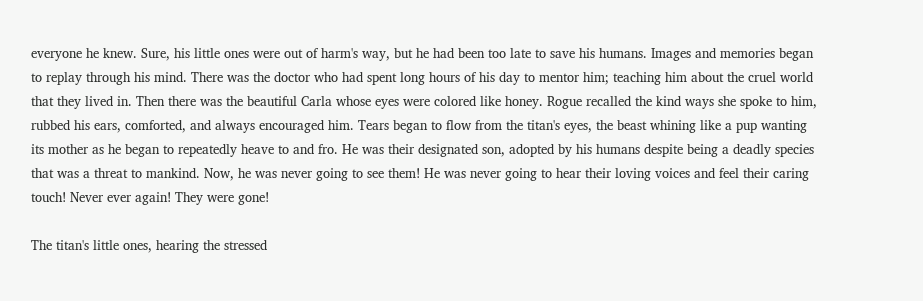everyone he knew. Sure, his little ones were out of harm's way, but he had been too late to save his humans. Images and memories began to replay through his mind. There was the doctor who had spent long hours of his day to mentor him; teaching him about the cruel world that they lived in. Then there was the beautiful Carla whose eyes were colored like honey. Rogue recalled the kind ways she spoke to him, rubbed his ears, comforted, and always encouraged him. Tears began to flow from the titan's eyes, the beast whining like a pup wanting its mother as he began to repeatedly heave to and fro. He was their designated son, adopted by his humans despite being a deadly species that was a threat to mankind. Now, he was never going to see them! He was never going to hear their loving voices and feel their caring touch! Never ever again! They were gone!

The titan's little ones, hearing the stressed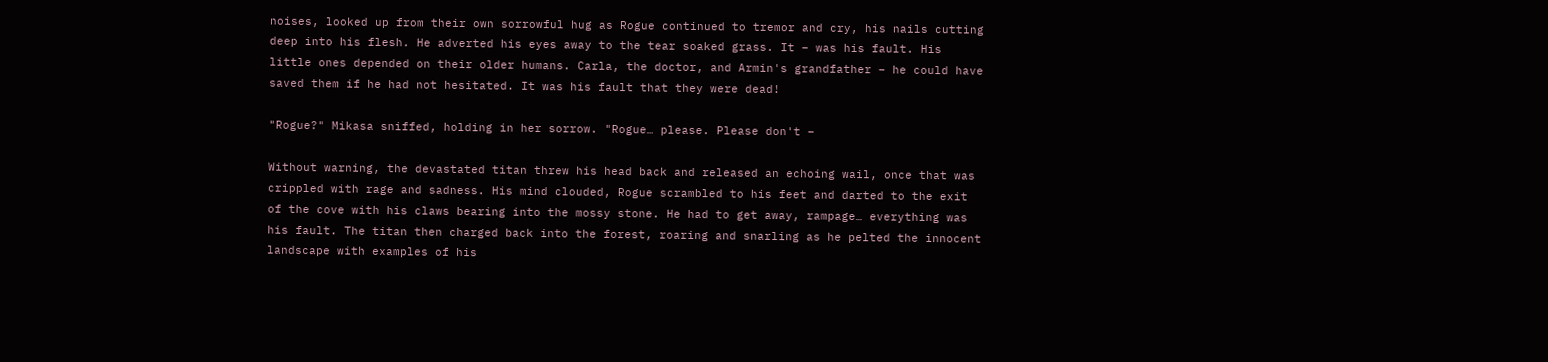noises, looked up from their own sorrowful hug as Rogue continued to tremor and cry, his nails cutting deep into his flesh. He adverted his eyes away to the tear soaked grass. It – was his fault. His little ones depended on their older humans. Carla, the doctor, and Armin's grandfather – he could have saved them if he had not hesitated. It was his fault that they were dead!

"Rogue?" Mikasa sniffed, holding in her sorrow. "Rogue… please. Please don't –

Without warning, the devastated titan threw his head back and released an echoing wail, once that was crippled with rage and sadness. His mind clouded, Rogue scrambled to his feet and darted to the exit of the cove with his claws bearing into the mossy stone. He had to get away, rampage… everything was his fault. The titan then charged back into the forest, roaring and snarling as he pelted the innocent landscape with examples of his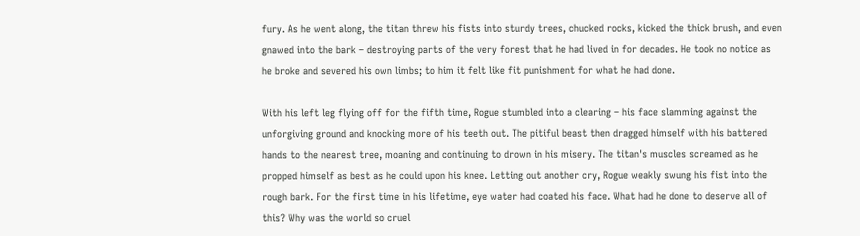fury. As he went along, the titan threw his fists into sturdy trees, chucked rocks, kicked the thick brush, and even gnawed into the bark – destroying parts of the very forest that he had lived in for decades. He took no notice as he broke and severed his own limbs; to him it felt like fit punishment for what he had done.

With his left leg flying off for the fifth time, Rogue stumbled into a clearing – his face slamming against the unforgiving ground and knocking more of his teeth out. The pitiful beast then dragged himself with his battered hands to the nearest tree, moaning and continuing to drown in his misery. The titan's muscles screamed as he propped himself as best as he could upon his knee. Letting out another cry, Rogue weakly swung his fist into the rough bark. For the first time in his lifetime, eye water had coated his face. What had he done to deserve all of this? Why was the world so cruel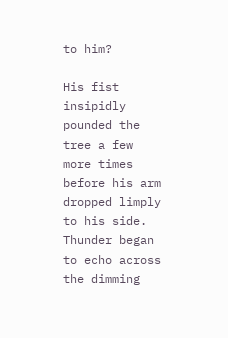to him?

His fist insipidly pounded the tree a few more times before his arm dropped limply to his side. Thunder began to echo across the dimming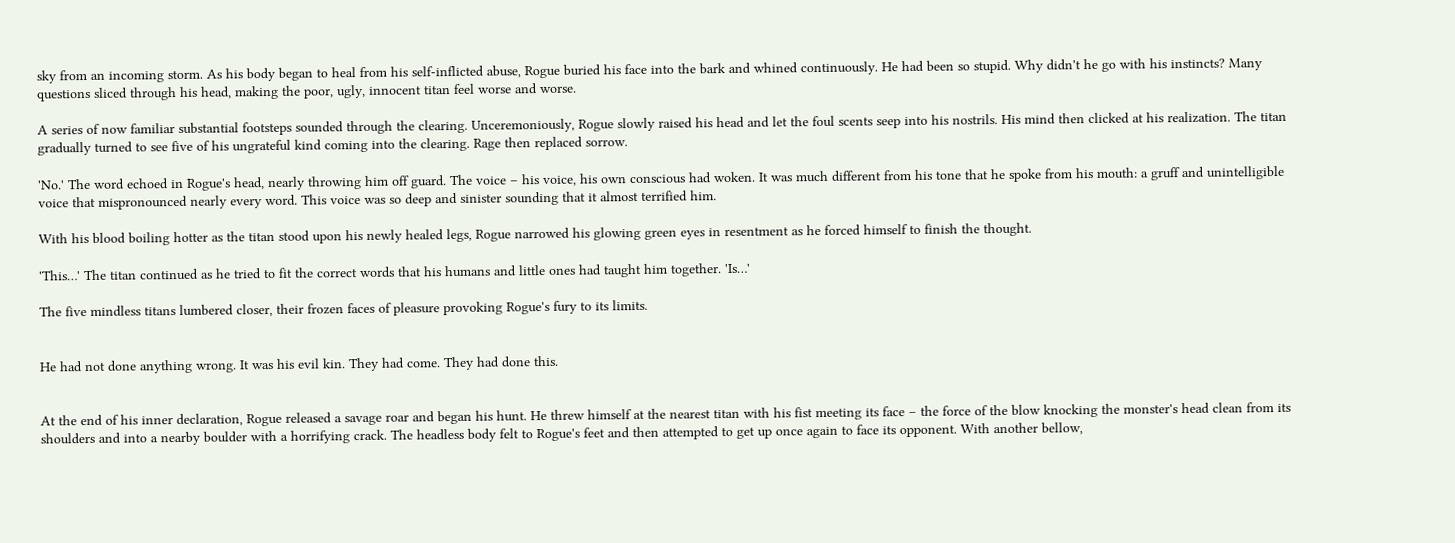sky from an incoming storm. As his body began to heal from his self-inflicted abuse, Rogue buried his face into the bark and whined continuously. He had been so stupid. Why didn't he go with his instincts? Many questions sliced through his head, making the poor, ugly, innocent titan feel worse and worse.

A series of now familiar substantial footsteps sounded through the clearing. Unceremoniously, Rogue slowly raised his head and let the foul scents seep into his nostrils. His mind then clicked at his realization. The titan gradually turned to see five of his ungrateful kind coming into the clearing. Rage then replaced sorrow.

'No.' The word echoed in Rogue's head, nearly throwing him off guard. The voice – his voice, his own conscious had woken. It was much different from his tone that he spoke from his mouth: a gruff and unintelligible voice that mispronounced nearly every word. This voice was so deep and sinister sounding that it almost terrified him.

With his blood boiling hotter as the titan stood upon his newly healed legs, Rogue narrowed his glowing green eyes in resentment as he forced himself to finish the thought.

'This…' The titan continued as he tried to fit the correct words that his humans and little ones had taught him together. 'Is…'

The five mindless titans lumbered closer, their frozen faces of pleasure provoking Rogue's fury to its limits.


He had not done anything wrong. It was his evil kin. They had come. They had done this.


At the end of his inner declaration, Rogue released a savage roar and began his hunt. He threw himself at the nearest titan with his fist meeting its face – the force of the blow knocking the monster's head clean from its shoulders and into a nearby boulder with a horrifying crack. The headless body felt to Rogue's feet and then attempted to get up once again to face its opponent. With another bellow,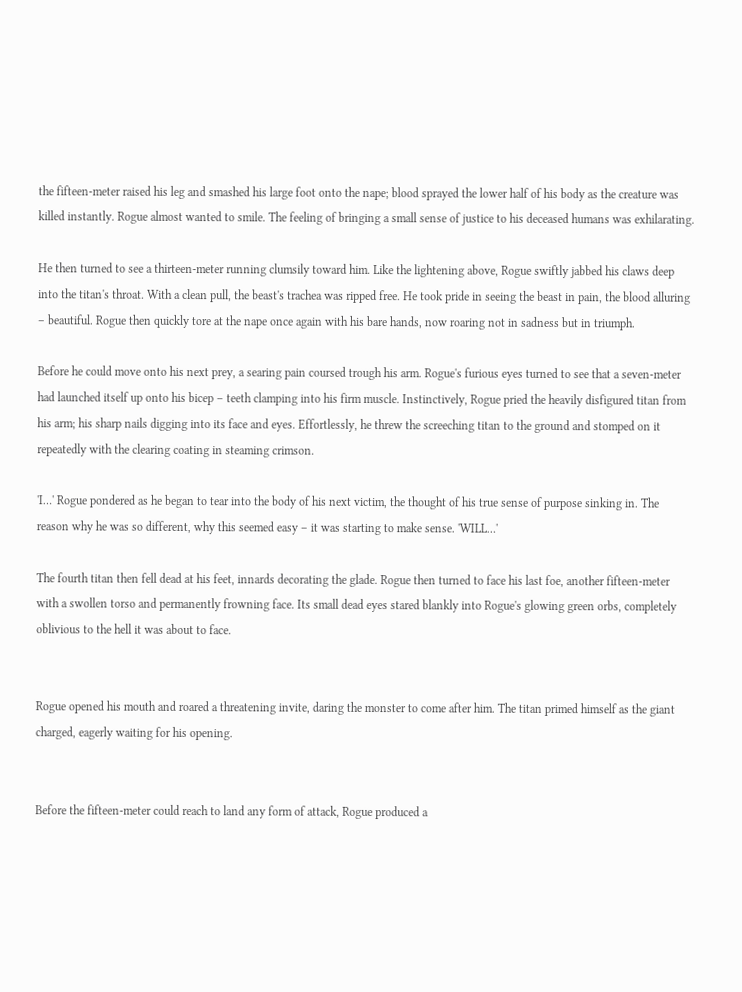the fifteen-meter raised his leg and smashed his large foot onto the nape; blood sprayed the lower half of his body as the creature was killed instantly. Rogue almost wanted to smile. The feeling of bringing a small sense of justice to his deceased humans was exhilarating.

He then turned to see a thirteen-meter running clumsily toward him. Like the lightening above, Rogue swiftly jabbed his claws deep into the titan's throat. With a clean pull, the beast's trachea was ripped free. He took pride in seeing the beast in pain, the blood alluring – beautiful. Rogue then quickly tore at the nape once again with his bare hands, now roaring not in sadness but in triumph.

Before he could move onto his next prey, a searing pain coursed trough his arm. Rogue's furious eyes turned to see that a seven-meter had launched itself up onto his bicep – teeth clamping into his firm muscle. Instinctively, Rogue pried the heavily disfigured titan from his arm; his sharp nails digging into its face and eyes. Effortlessly, he threw the screeching titan to the ground and stomped on it repeatedly with the clearing coating in steaming crimson.

'I…' Rogue pondered as he began to tear into the body of his next victim, the thought of his true sense of purpose sinking in. The reason why he was so different, why this seemed easy – it was starting to make sense. 'WILL…'

The fourth titan then fell dead at his feet, innards decorating the glade. Rogue then turned to face his last foe, another fifteen-meter with a swollen torso and permanently frowning face. Its small dead eyes stared blankly into Rogue's glowing green orbs, completely oblivious to the hell it was about to face.


Rogue opened his mouth and roared a threatening invite, daring the monster to come after him. The titan primed himself as the giant charged, eagerly waiting for his opening.


Before the fifteen-meter could reach to land any form of attack, Rogue produced a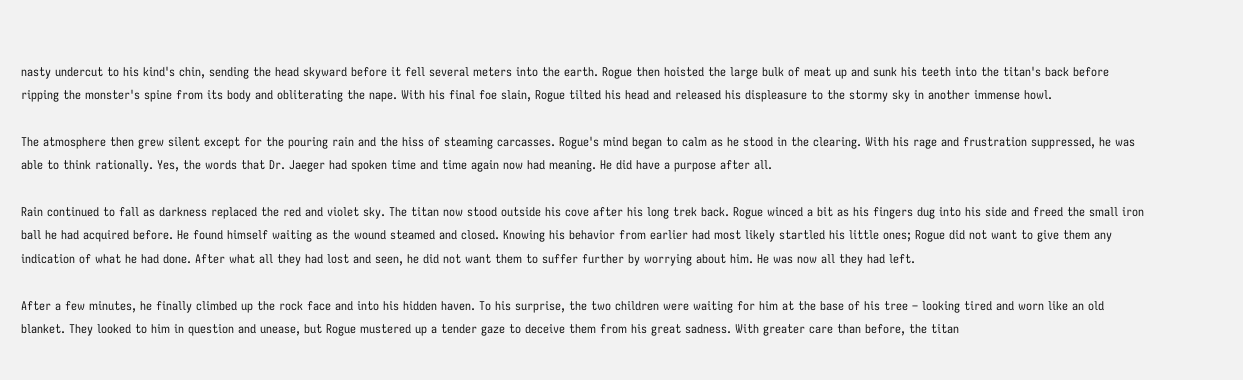nasty undercut to his kind's chin, sending the head skyward before it fell several meters into the earth. Rogue then hoisted the large bulk of meat up and sunk his teeth into the titan's back before ripping the monster's spine from its body and obliterating the nape. With his final foe slain, Rogue tilted his head and released his displeasure to the stormy sky in another immense howl.

The atmosphere then grew silent except for the pouring rain and the hiss of steaming carcasses. Rogue's mind began to calm as he stood in the clearing. With his rage and frustration suppressed, he was able to think rationally. Yes, the words that Dr. Jaeger had spoken time and time again now had meaning. He did have a purpose after all.

Rain continued to fall as darkness replaced the red and violet sky. The titan now stood outside his cove after his long trek back. Rogue winced a bit as his fingers dug into his side and freed the small iron ball he had acquired before. He found himself waiting as the wound steamed and closed. Knowing his behavior from earlier had most likely startled his little ones; Rogue did not want to give them any indication of what he had done. After what all they had lost and seen, he did not want them to suffer further by worrying about him. He was now all they had left.

After a few minutes, he finally climbed up the rock face and into his hidden haven. To his surprise, the two children were waiting for him at the base of his tree – looking tired and worn like an old blanket. They looked to him in question and unease, but Rogue mustered up a tender gaze to deceive them from his great sadness. With greater care than before, the titan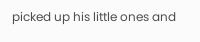picked up his little ones and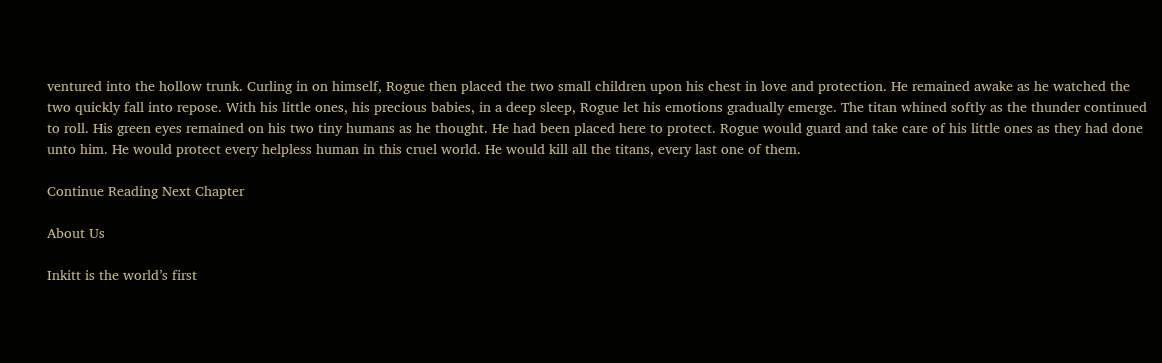ventured into the hollow trunk. Curling in on himself, Rogue then placed the two small children upon his chest in love and protection. He remained awake as he watched the two quickly fall into repose. With his little ones, his precious babies, in a deep sleep, Rogue let his emotions gradually emerge. The titan whined softly as the thunder continued to roll. His green eyes remained on his two tiny humans as he thought. He had been placed here to protect. Rogue would guard and take care of his little ones as they had done unto him. He would protect every helpless human in this cruel world. He would kill all the titans, every last one of them.

Continue Reading Next Chapter

About Us

Inkitt is the world’s first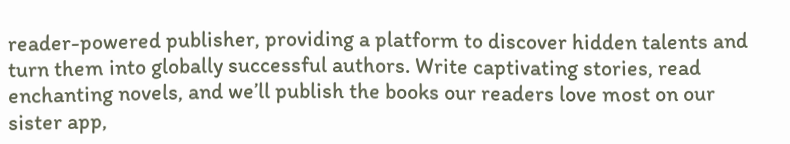reader-powered publisher, providing a platform to discover hidden talents and turn them into globally successful authors. Write captivating stories, read enchanting novels, and we’ll publish the books our readers love most on our sister app,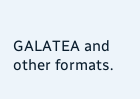GALATEA and other formats.